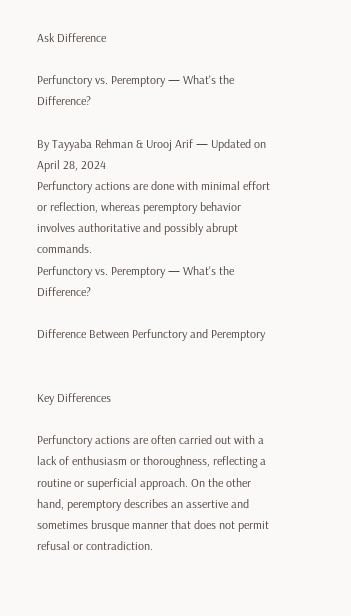Ask Difference

Perfunctory vs. Peremptory — What's the Difference?

By Tayyaba Rehman & Urooj Arif — Updated on April 28, 2024
Perfunctory actions are done with minimal effort or reflection, whereas peremptory behavior involves authoritative and possibly abrupt commands.
Perfunctory vs. Peremptory — What's the Difference?

Difference Between Perfunctory and Peremptory


Key Differences

Perfunctory actions are often carried out with a lack of enthusiasm or thoroughness, reflecting a routine or superficial approach. On the other hand, peremptory describes an assertive and sometimes brusque manner that does not permit refusal or contradiction.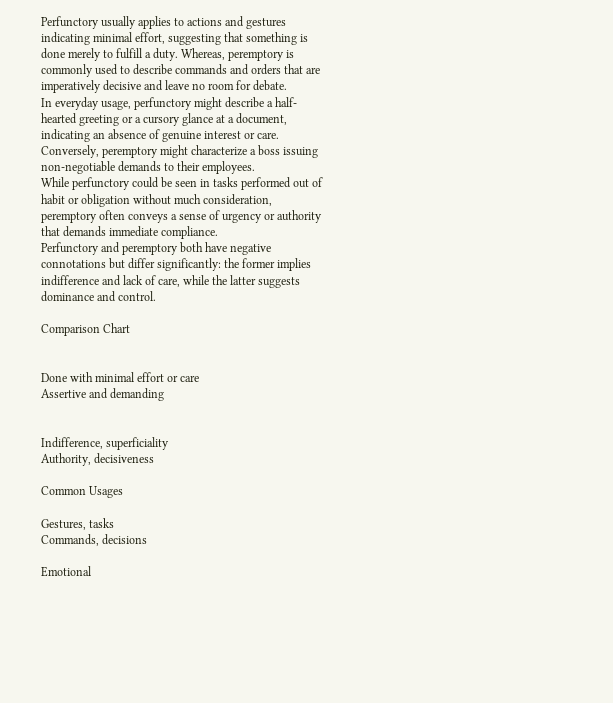Perfunctory usually applies to actions and gestures indicating minimal effort, suggesting that something is done merely to fulfill a duty. Whereas, peremptory is commonly used to describe commands and orders that are imperatively decisive and leave no room for debate.
In everyday usage, perfunctory might describe a half-hearted greeting or a cursory glance at a document, indicating an absence of genuine interest or care. Conversely, peremptory might characterize a boss issuing non-negotiable demands to their employees.
While perfunctory could be seen in tasks performed out of habit or obligation without much consideration, peremptory often conveys a sense of urgency or authority that demands immediate compliance.
Perfunctory and peremptory both have negative connotations but differ significantly: the former implies indifference and lack of care, while the latter suggests dominance and control.

Comparison Chart


Done with minimal effort or care
Assertive and demanding


Indifference, superficiality
Authority, decisiveness

Common Usages

Gestures, tasks
Commands, decisions

Emotional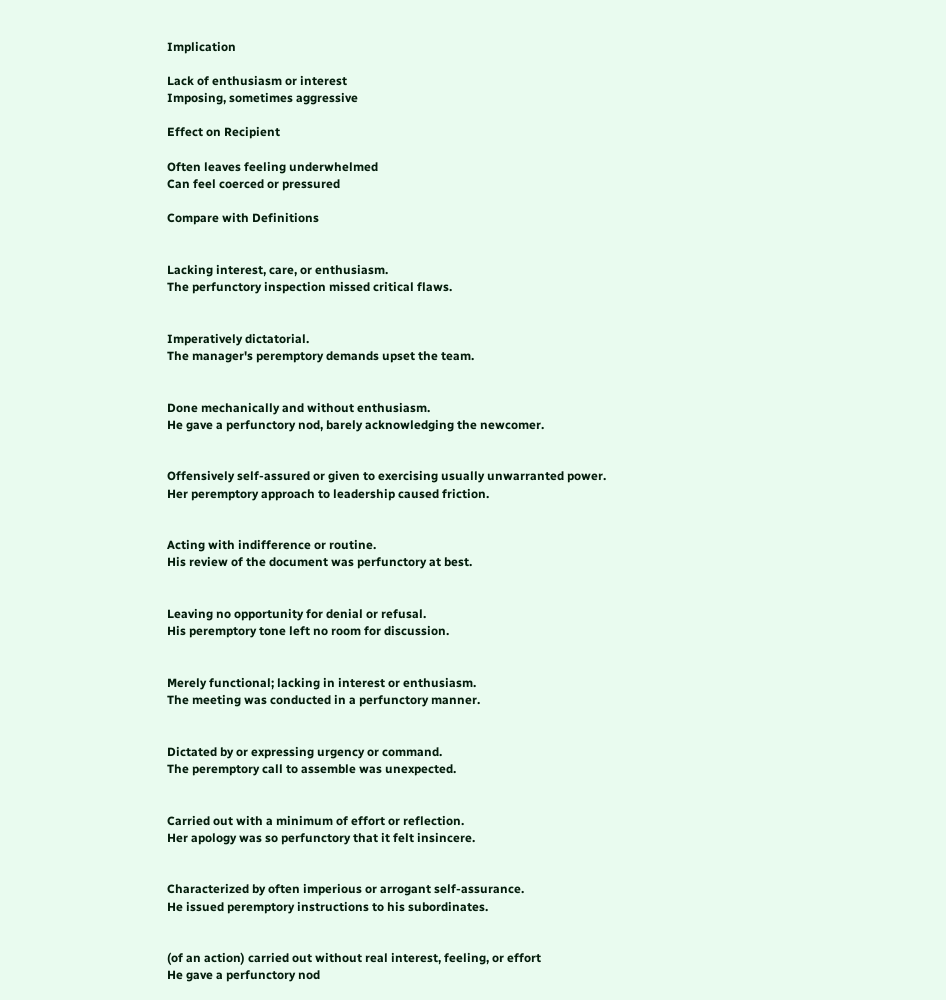Implication

Lack of enthusiasm or interest
Imposing, sometimes aggressive

Effect on Recipient

Often leaves feeling underwhelmed
Can feel coerced or pressured

Compare with Definitions


Lacking interest, care, or enthusiasm.
The perfunctory inspection missed critical flaws.


Imperatively dictatorial.
The manager's peremptory demands upset the team.


Done mechanically and without enthusiasm.
He gave a perfunctory nod, barely acknowledging the newcomer.


Offensively self-assured or given to exercising usually unwarranted power.
Her peremptory approach to leadership caused friction.


Acting with indifference or routine.
His review of the document was perfunctory at best.


Leaving no opportunity for denial or refusal.
His peremptory tone left no room for discussion.


Merely functional; lacking in interest or enthusiasm.
The meeting was conducted in a perfunctory manner.


Dictated by or expressing urgency or command.
The peremptory call to assemble was unexpected.


Carried out with a minimum of effort or reflection.
Her apology was so perfunctory that it felt insincere.


Characterized by often imperious or arrogant self-assurance.
He issued peremptory instructions to his subordinates.


(of an action) carried out without real interest, feeling, or effort
He gave a perfunctory nod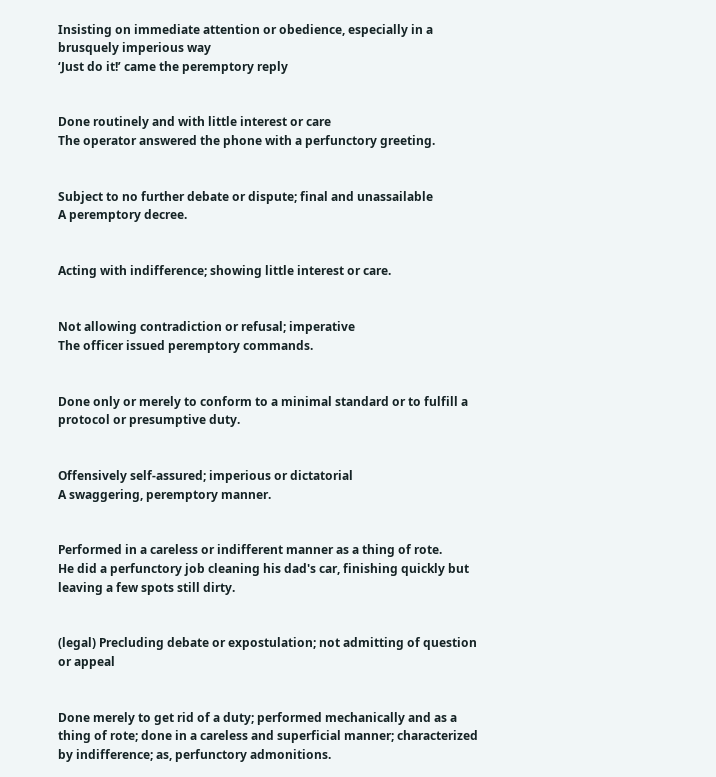Insisting on immediate attention or obedience, especially in a brusquely imperious way
‘Just do it!’ came the peremptory reply


Done routinely and with little interest or care
The operator answered the phone with a perfunctory greeting.


Subject to no further debate or dispute; final and unassailable
A peremptory decree.


Acting with indifference; showing little interest or care.


Not allowing contradiction or refusal; imperative
The officer issued peremptory commands.


Done only or merely to conform to a minimal standard or to fulfill a protocol or presumptive duty.


Offensively self-assured; imperious or dictatorial
A swaggering, peremptory manner.


Performed in a careless or indifferent manner as a thing of rote.
He did a perfunctory job cleaning his dad's car, finishing quickly but leaving a few spots still dirty.


(legal) Precluding debate or expostulation; not admitting of question or appeal


Done merely to get rid of a duty; performed mechanically and as a thing of rote; done in a careless and superficial manner; characterized by indifference; as, perfunctory admonitions.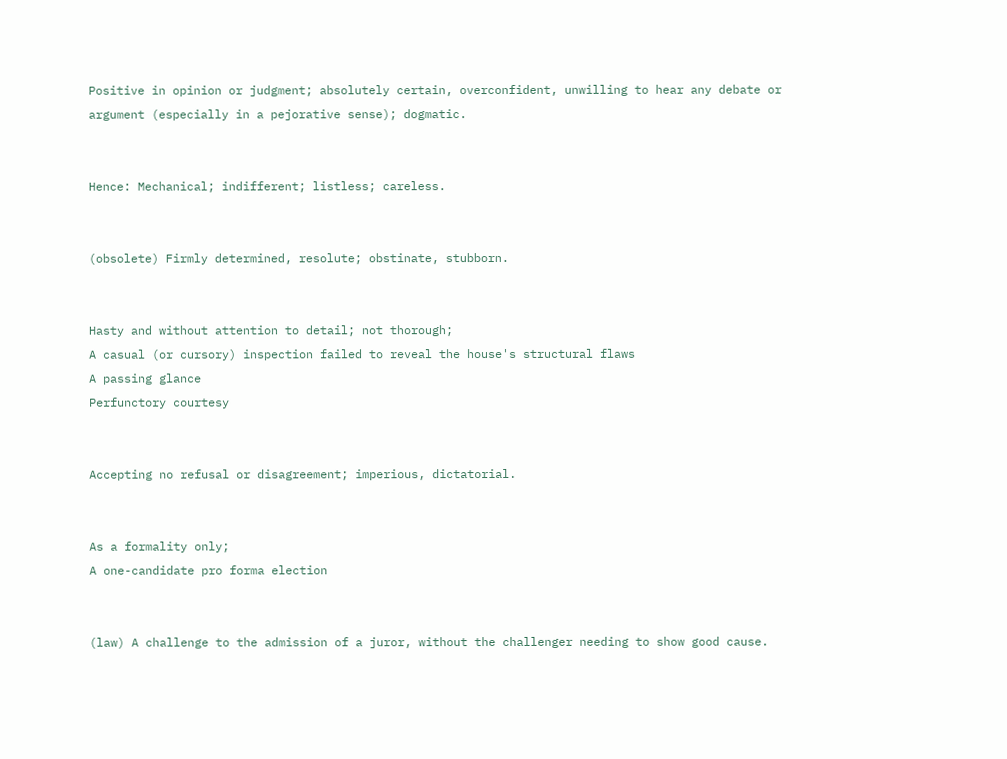Positive in opinion or judgment; absolutely certain, overconfident, unwilling to hear any debate or argument (especially in a pejorative sense); dogmatic.


Hence: Mechanical; indifferent; listless; careless.


(obsolete) Firmly determined, resolute; obstinate, stubborn.


Hasty and without attention to detail; not thorough;
A casual (or cursory) inspection failed to reveal the house's structural flaws
A passing glance
Perfunctory courtesy


Accepting no refusal or disagreement; imperious, dictatorial.


As a formality only;
A one-candidate pro forma election


(law) A challenge to the admission of a juror, without the challenger needing to show good cause.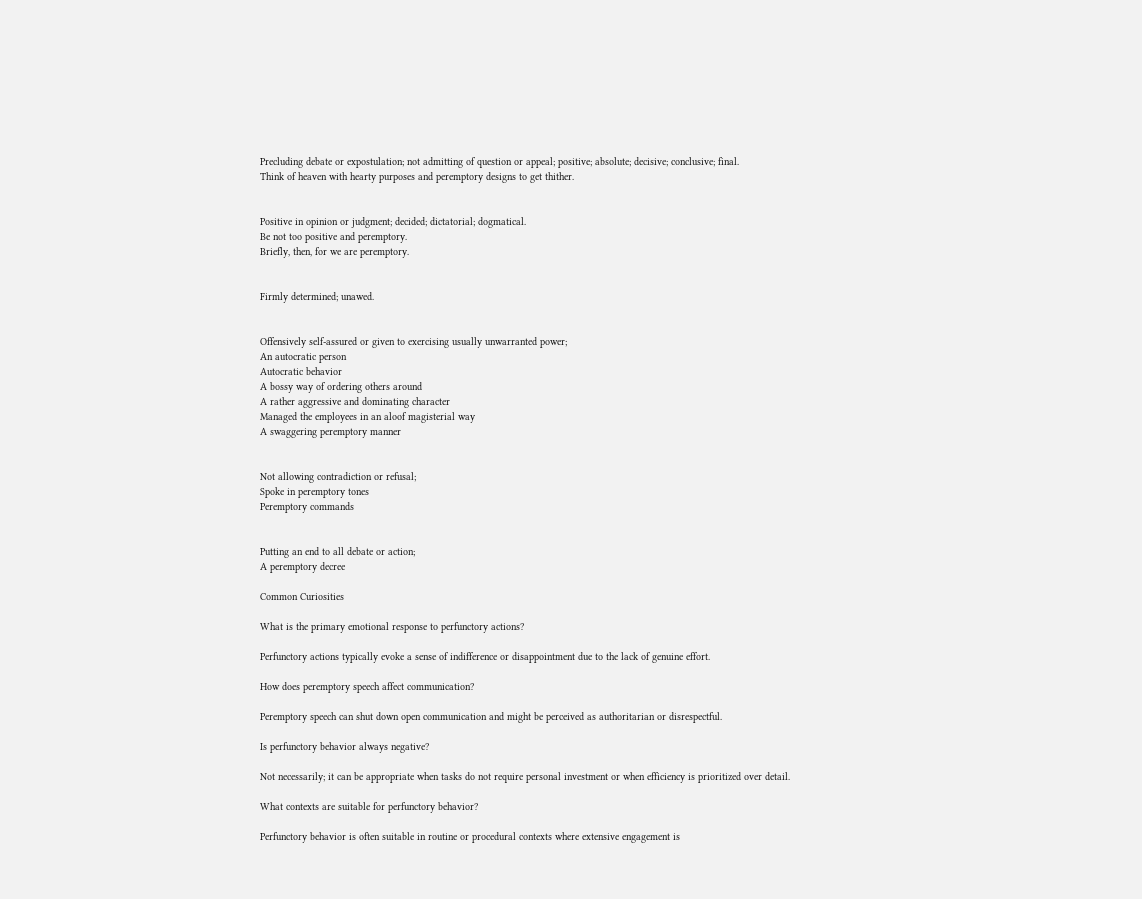Precluding debate or expostulation; not admitting of question or appeal; positive; absolute; decisive; conclusive; final.
Think of heaven with hearty purposes and peremptory designs to get thither.


Positive in opinion or judgment; decided; dictatorial; dogmatical.
Be not too positive and peremptory.
Briefly, then, for we are peremptory.


Firmly determined; unawed.


Offensively self-assured or given to exercising usually unwarranted power;
An autocratic person
Autocratic behavior
A bossy way of ordering others around
A rather aggressive and dominating character
Managed the employees in an aloof magisterial way
A swaggering peremptory manner


Not allowing contradiction or refusal;
Spoke in peremptory tones
Peremptory commands


Putting an end to all debate or action;
A peremptory decree

Common Curiosities

What is the primary emotional response to perfunctory actions?

Perfunctory actions typically evoke a sense of indifference or disappointment due to the lack of genuine effort.

How does peremptory speech affect communication?

Peremptory speech can shut down open communication and might be perceived as authoritarian or disrespectful.

Is perfunctory behavior always negative?

Not necessarily; it can be appropriate when tasks do not require personal investment or when efficiency is prioritized over detail.

What contexts are suitable for perfunctory behavior?

Perfunctory behavior is often suitable in routine or procedural contexts where extensive engagement is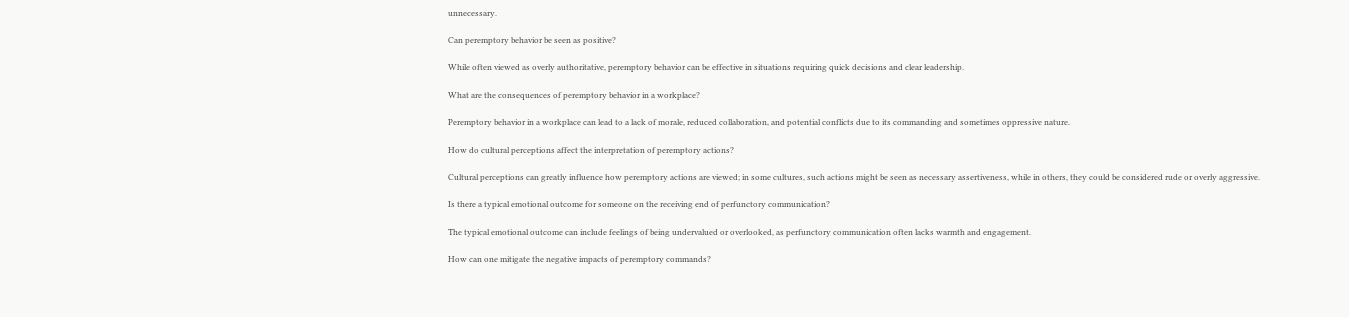unnecessary.

Can peremptory behavior be seen as positive?

While often viewed as overly authoritative, peremptory behavior can be effective in situations requiring quick decisions and clear leadership.

What are the consequences of peremptory behavior in a workplace?

Peremptory behavior in a workplace can lead to a lack of morale, reduced collaboration, and potential conflicts due to its commanding and sometimes oppressive nature.

How do cultural perceptions affect the interpretation of peremptory actions?

Cultural perceptions can greatly influence how peremptory actions are viewed; in some cultures, such actions might be seen as necessary assertiveness, while in others, they could be considered rude or overly aggressive.

Is there a typical emotional outcome for someone on the receiving end of perfunctory communication?

The typical emotional outcome can include feelings of being undervalued or overlooked, as perfunctory communication often lacks warmth and engagement.

How can one mitigate the negative impacts of peremptory commands?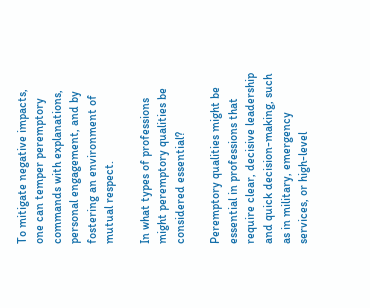To mitigate negative impacts, one can temper peremptory commands with explanations, personal engagement, and by fostering an environment of mutual respect.

In what types of professions might peremptory qualities be considered essential?

Peremptory qualities might be essential in professions that require clear, decisive leadership and quick decision-making, such as in military, emergency services, or high-level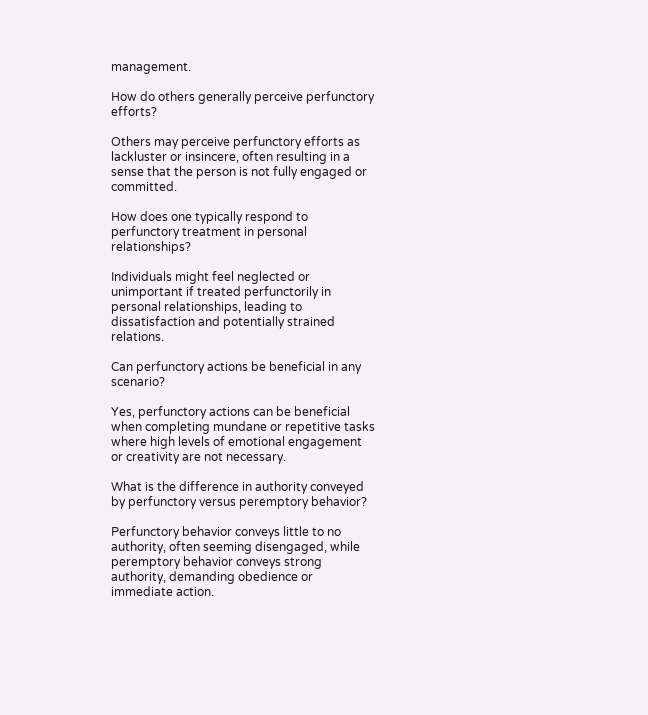management.

How do others generally perceive perfunctory efforts?

Others may perceive perfunctory efforts as lackluster or insincere, often resulting in a sense that the person is not fully engaged or committed.

How does one typically respond to perfunctory treatment in personal relationships?

Individuals might feel neglected or unimportant if treated perfunctorily in personal relationships, leading to dissatisfaction and potentially strained relations.

Can perfunctory actions be beneficial in any scenario?

Yes, perfunctory actions can be beneficial when completing mundane or repetitive tasks where high levels of emotional engagement or creativity are not necessary.

What is the difference in authority conveyed by perfunctory versus peremptory behavior?

Perfunctory behavior conveys little to no authority, often seeming disengaged, while peremptory behavior conveys strong authority, demanding obedience or immediate action.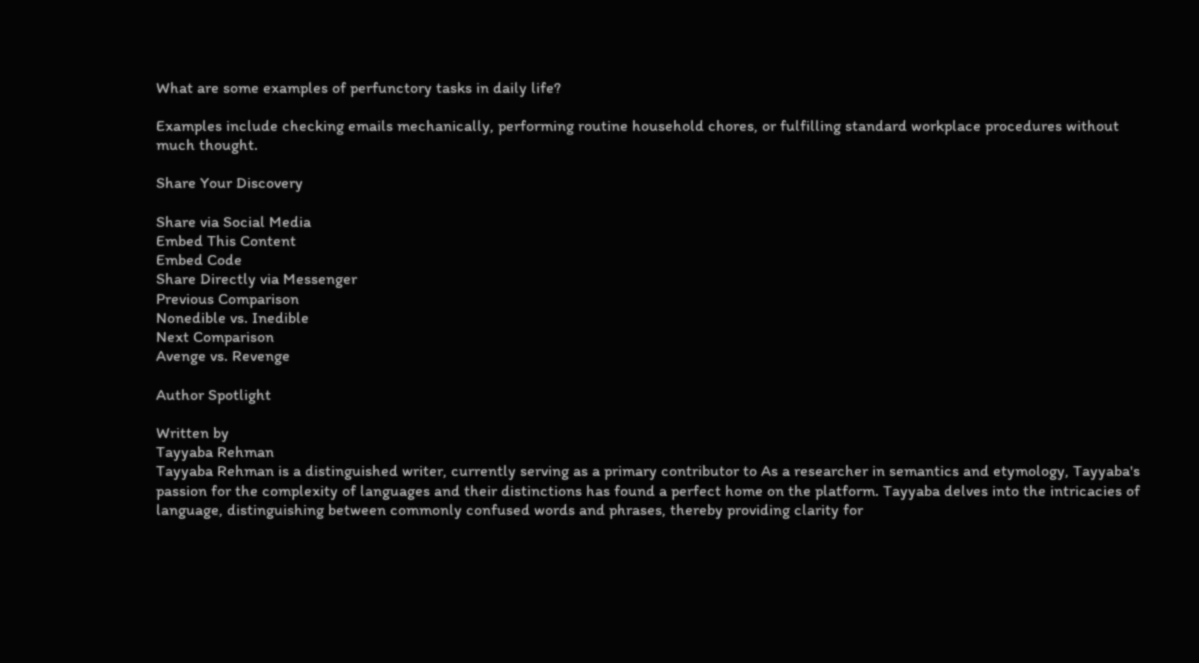What are some examples of perfunctory tasks in daily life?

Examples include checking emails mechanically, performing routine household chores, or fulfilling standard workplace procedures without much thought.

Share Your Discovery

Share via Social Media
Embed This Content
Embed Code
Share Directly via Messenger
Previous Comparison
Nonedible vs. Inedible
Next Comparison
Avenge vs. Revenge

Author Spotlight

Written by
Tayyaba Rehman
Tayyaba Rehman is a distinguished writer, currently serving as a primary contributor to As a researcher in semantics and etymology, Tayyaba's passion for the complexity of languages and their distinctions has found a perfect home on the platform. Tayyaba delves into the intricacies of language, distinguishing between commonly confused words and phrases, thereby providing clarity for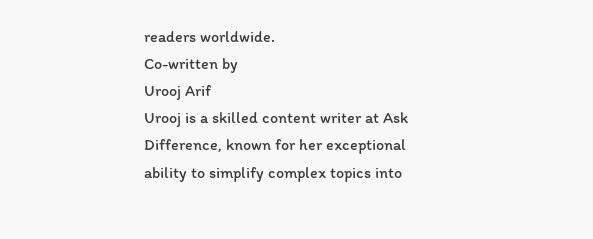readers worldwide.
Co-written by
Urooj Arif
Urooj is a skilled content writer at Ask Difference, known for her exceptional ability to simplify complex topics into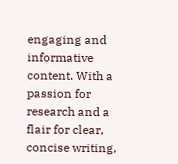engaging and informative content. With a passion for research and a flair for clear, concise writing,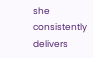she consistently delivers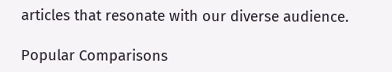articles that resonate with our diverse audience.

Popular Comparisons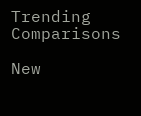Trending Comparisons

New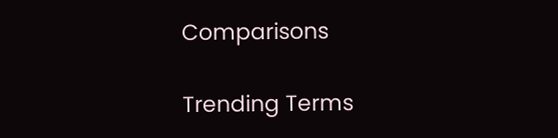Comparisons

Trending Terms